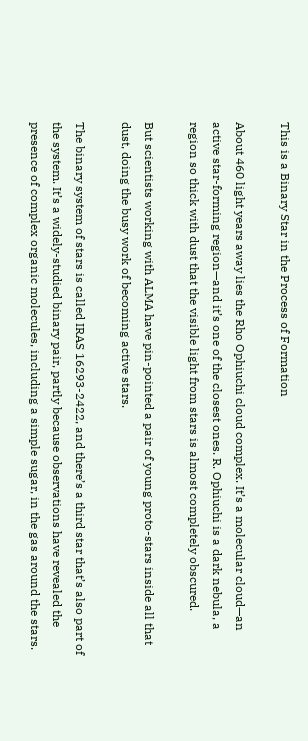This is a Binary Star in the Process of Formation

About 460 light years away lies the Rho Ophiuchi cloud complex. It’s a molecular cloud—an active star-forming region—and it’s one of the closest ones. R. Ophiuchi is a dark nebula, a region so thick with dust that the visible light from stars is almost completely obscured.

But scientists working with ALMA have pin-pointed a pair of young proto-stars inside all that dust, doing the busy work of becoming active stars.

The binary system of stars is called IRAS 16293-2422, and there’s a third star that’s also part of the system. It’s a widely-studied binary pair, partly because observations have revealed the presence of complex organic molecules, including a simple sugar, in the gas around the stars.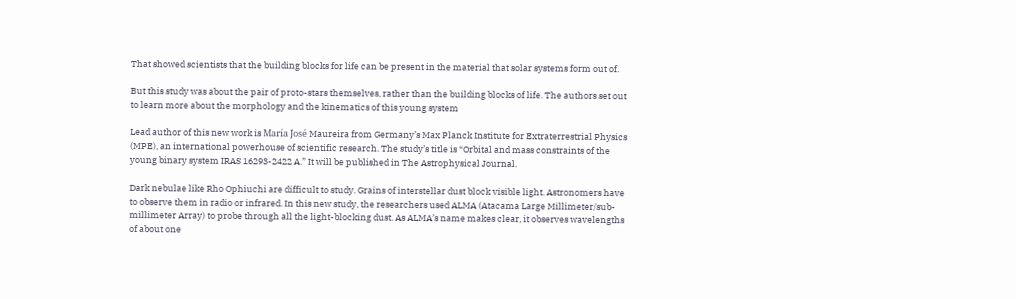That showed scientists that the building blocks for life can be present in the material that solar systems form out of.

But this study was about the pair of proto-stars themselves, rather than the building blocks of life. The authors set out to learn more about the morphology and the kinematics of this young system

Lead author of this new work is María José Maureira from Germany’s Max Planck Institute for Extraterrestrial Physics (MPE), an international powerhouse of scientific research. The study’s title is “Orbital and mass constraints of the young binary system IRAS 16293-2422 A.” It will be published in The Astrophysical Journal.

Dark nebulae like Rho Ophiuchi are difficult to study. Grains of interstellar dust block visible light. Astronomers have to observe them in radio or infrared. In this new study, the researchers used ALMA (Atacama Large Millimeter/sub-millimeter Array) to probe through all the light-blocking dust. As ALMA’s name makes clear, it observes wavelengths of about one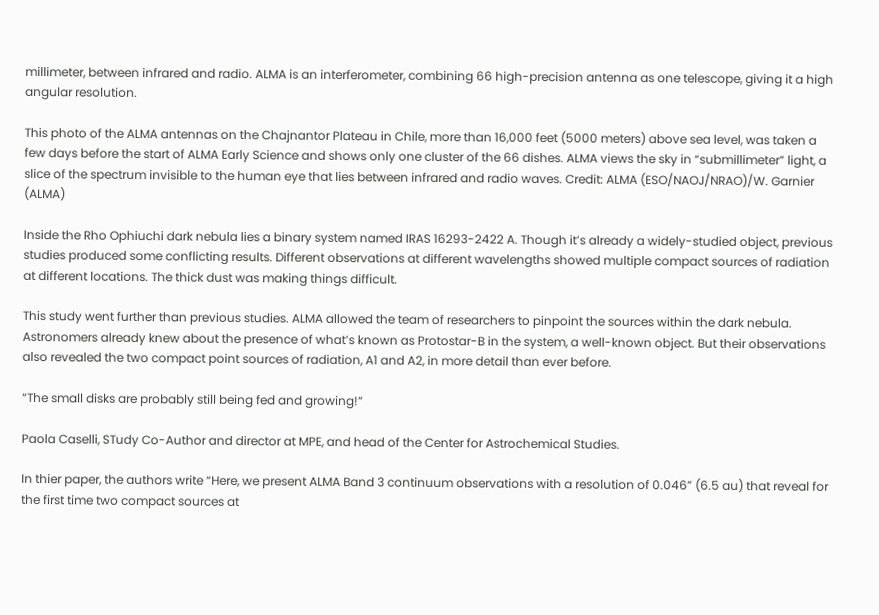millimeter, between infrared and radio. ALMA is an interferometer, combining 66 high-precision antenna as one telescope, giving it a high angular resolution.

This photo of the ALMA antennas on the Chajnantor Plateau in Chile, more than 16,000 feet (5000 meters) above sea level, was taken a few days before the start of ALMA Early Science and shows only one cluster of the 66 dishes. ALMA views the sky in “submillimeter” light, a slice of the spectrum invisible to the human eye that lies between infrared and radio waves. Credit: ALMA (ESO/NAOJ/NRAO)/W. Garnier (ALMA)

Inside the Rho Ophiuchi dark nebula lies a binary system named IRAS 16293-2422 A. Though it’s already a widely-studied object, previous studies produced some conflicting results. Different observations at different wavelengths showed multiple compact sources of radiation at different locations. The thick dust was making things difficult.

This study went further than previous studies. ALMA allowed the team of researchers to pinpoint the sources within the dark nebula. Astronomers already knew about the presence of what’s known as Protostar-B in the system, a well-known object. But their observations also revealed the two compact point sources of radiation, A1 and A2, in more detail than ever before.

“The small disks are probably still being fed and growing!”

Paola Caselli, STudy Co-Author and director at MPE, and head of the Center for Astrochemical Studies.

In thier paper, the authors write “Here, we present ALMA Band 3 continuum observations with a resolution of 0.046” (6.5 au) that reveal for
the first time two compact sources at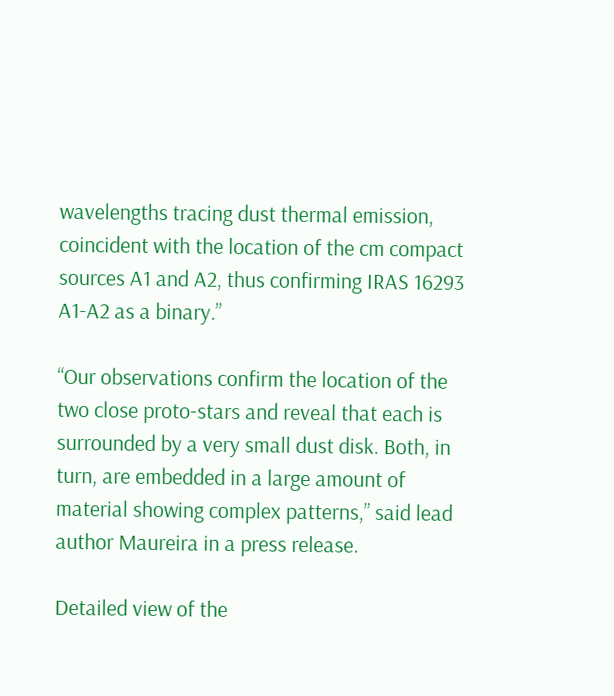wavelengths tracing dust thermal emission, coincident with the location of the cm compact sources A1 and A2, thus confirming IRAS 16293 A1-A2 as a binary.”

“Our observations confirm the location of the two close proto-stars and reveal that each is surrounded by a very small dust disk. Both, in turn, are embedded in a large amount of material showing complex patterns,” said lead author Maureira in a press release.

Detailed view of the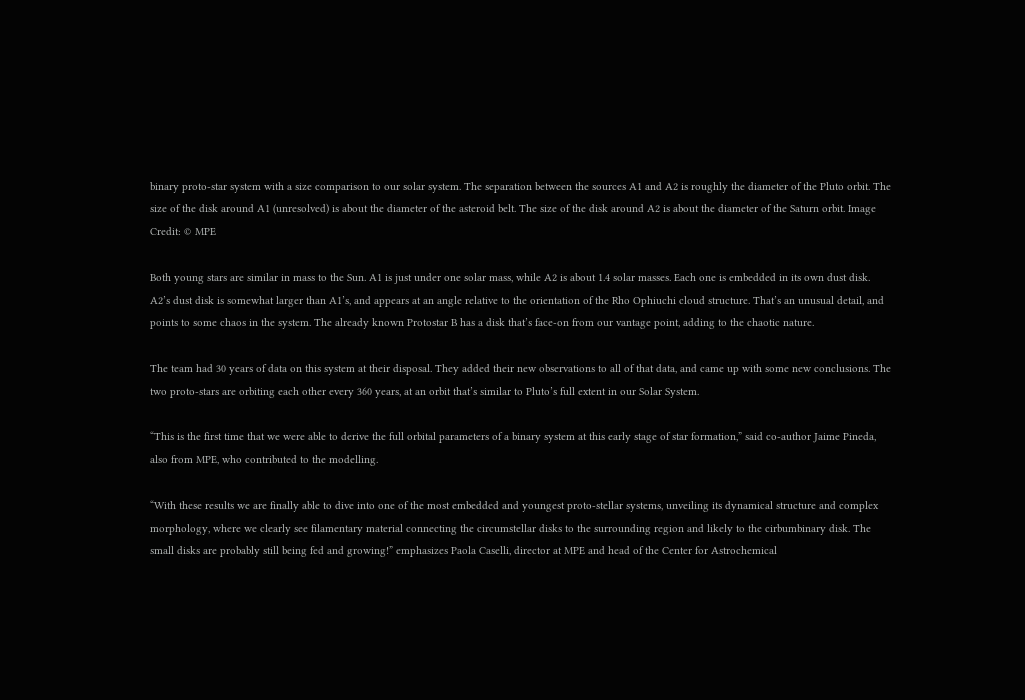binary proto-star system with a size comparison to our solar system. The separation between the sources A1 and A2 is roughly the diameter of the Pluto orbit. The size of the disk around A1 (unresolved) is about the diameter of the asteroid belt. The size of the disk around A2 is about the diameter of the Saturn orbit. Image Credit: © MPE

Both young stars are similar in mass to the Sun. A1 is just under one solar mass, while A2 is about 1.4 solar masses. Each one is embedded in its own dust disk. A2’s dust disk is somewhat larger than A1’s, and appears at an angle relative to the orientation of the Rho Ophiuchi cloud structure. That’s an unusual detail, and points to some chaos in the system. The already known Protostar B has a disk that’s face-on from our vantage point, adding to the chaotic nature.

The team had 30 years of data on this system at their disposal. They added their new observations to all of that data, and came up with some new conclusions. The two proto-stars are orbiting each other every 360 years, at an orbit that’s similar to Pluto’s full extent in our Solar System.

“This is the first time that we were able to derive the full orbital parameters of a binary system at this early stage of star formation,” said co-author Jaime Pineda, also from MPE, who contributed to the modelling.

“With these results we are finally able to dive into one of the most embedded and youngest proto-stellar systems, unveiling its dynamical structure and complex morphology, where we clearly see filamentary material connecting the circumstellar disks to the surrounding region and likely to the cirbumbinary disk. The small disks are probably still being fed and growing!” emphasizes Paola Caselli, director at MPE and head of the Center for Astrochemical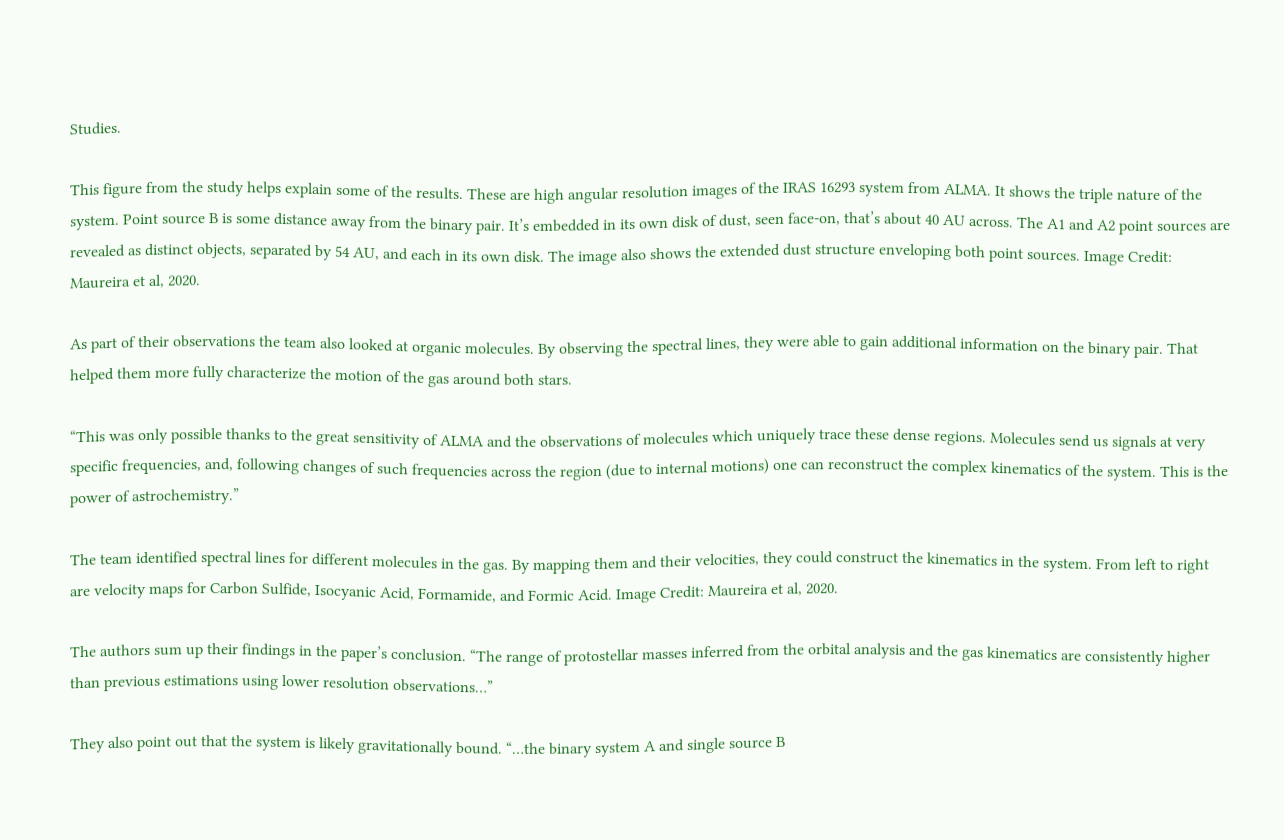Studies.

This figure from the study helps explain some of the results. These are high angular resolution images of the IRAS 16293 system from ALMA. It shows the triple nature of the system. Point source B is some distance away from the binary pair. It’s embedded in its own disk of dust, seen face-on, that’s about 40 AU across. The A1 and A2 point sources are revealed as distinct objects, separated by 54 AU, and each in its own disk. The image also shows the extended dust structure enveloping both point sources. Image Credit: Maureira et al, 2020.

As part of their observations the team also looked at organic molecules. By observing the spectral lines, they were able to gain additional information on the binary pair. That helped them more fully characterize the motion of the gas around both stars.

“This was only possible thanks to the great sensitivity of ALMA and the observations of molecules which uniquely trace these dense regions. Molecules send us signals at very specific frequencies, and, following changes of such frequencies across the region (due to internal motions) one can reconstruct the complex kinematics of the system. This is the power of astrochemistry.”

The team identified spectral lines for different molecules in the gas. By mapping them and their velocities, they could construct the kinematics in the system. From left to right are velocity maps for Carbon Sulfide, Isocyanic Acid, Formamide, and Formic Acid. Image Credit: Maureira et al, 2020.

The authors sum up their findings in the paper’s conclusion. “The range of protostellar masses inferred from the orbital analysis and the gas kinematics are consistently higher than previous estimations using lower resolution observations…”

They also point out that the system is likely gravitationally bound. “…the binary system A and single source B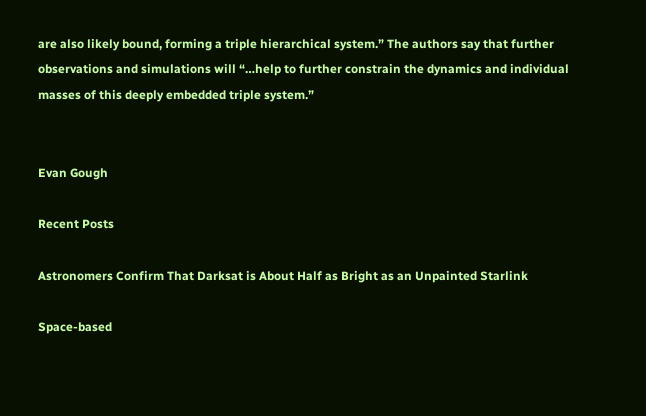are also likely bound, forming a triple hierarchical system.” The authors say that further observations and simulations will “…help to further constrain the dynamics and individual masses of this deeply embedded triple system.”


Evan Gough

Recent Posts

Astronomers Confirm That Darksat is About Half as Bright as an Unpainted Starlink

Space-based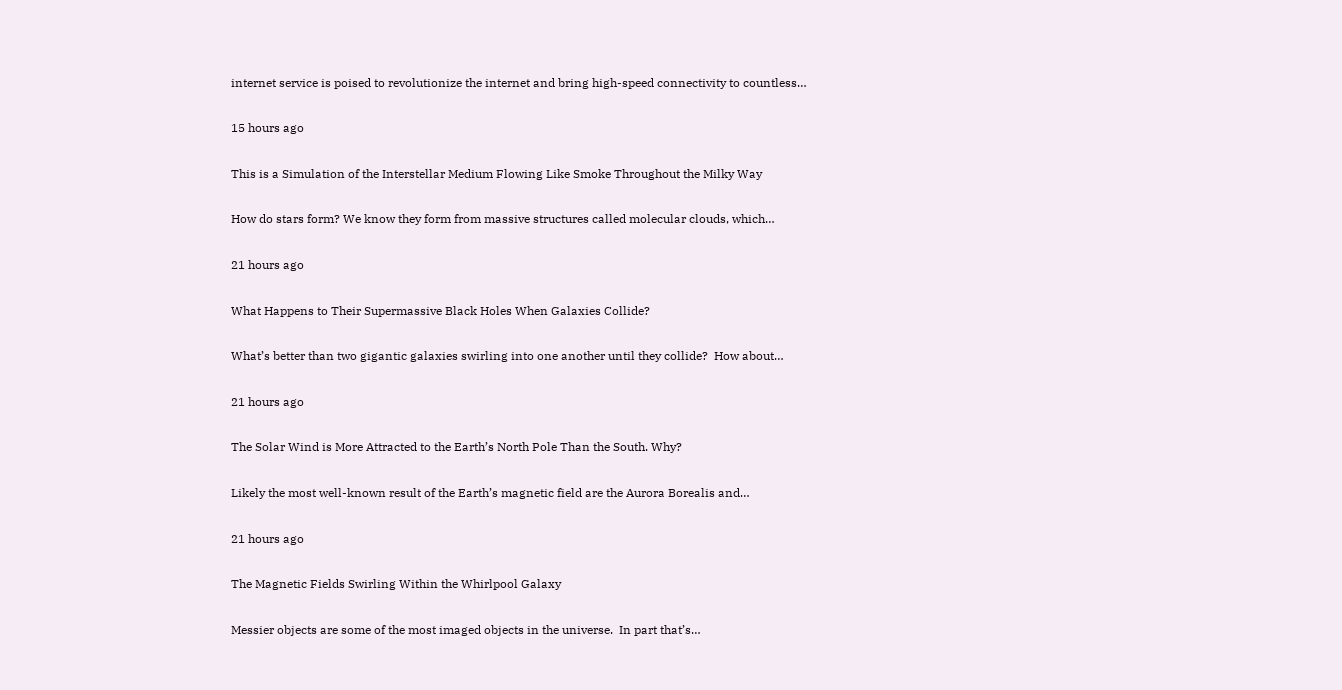internet service is poised to revolutionize the internet and bring high-speed connectivity to countless…

15 hours ago

This is a Simulation of the Interstellar Medium Flowing Like Smoke Throughout the Milky Way

How do stars form? We know they form from massive structures called molecular clouds, which…

21 hours ago

What Happens to Their Supermassive Black Holes When Galaxies Collide?

What’s better than two gigantic galaxies swirling into one another until they collide?  How about…

21 hours ago

The Solar Wind is More Attracted to the Earth’s North Pole Than the South. Why?

Likely the most well-known result of the Earth’s magnetic field are the Aurora Borealis and…

21 hours ago

The Magnetic Fields Swirling Within the Whirlpool Galaxy

Messier objects are some of the most imaged objects in the universe.  In part that’s…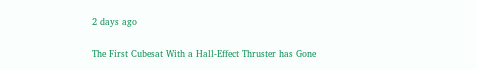2 days ago

The First Cubesat With a Hall-Effect Thruster has Gone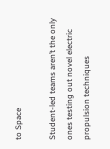to Space

Student-led teams aren’t the only ones testing out novel electric propulsion techniques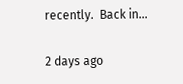recently.  Back in…

2 days ago